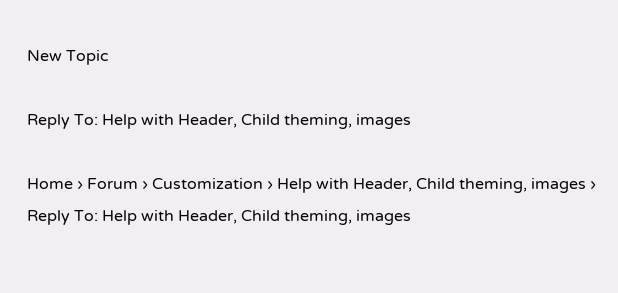New Topic

Reply To: Help with Header, Child theming, images

Home › Forum › Customization › Help with Header, Child theming, images › Reply To: Help with Header, Child theming, images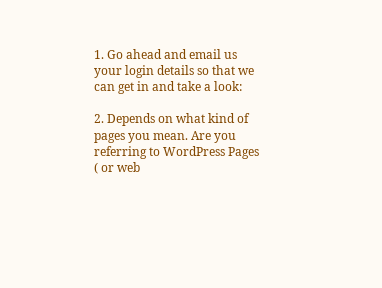1. Go ahead and email us your login details so that we can get in and take a look:

2. Depends on what kind of pages you mean. Are you referring to WordPress Pages ( or web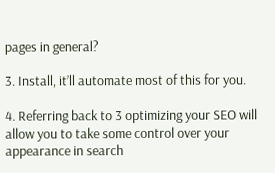pages in general?

3. Install, it’ll automate most of this for you.

4. Referring back to 3 optimizing your SEO will allow you to take some control over your appearance in search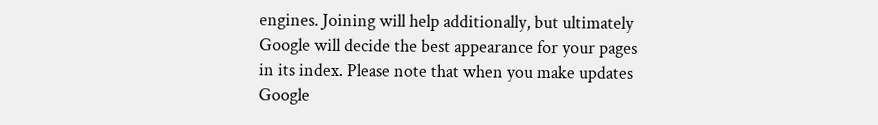engines. Joining will help additionally, but ultimately Google will decide the best appearance for your pages in its index. Please note that when you make updates Google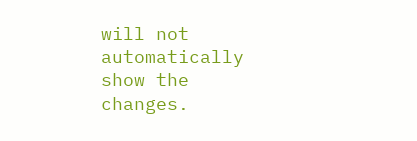will not automatically show the changes.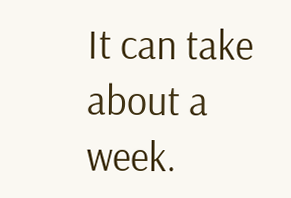It can take about a week.